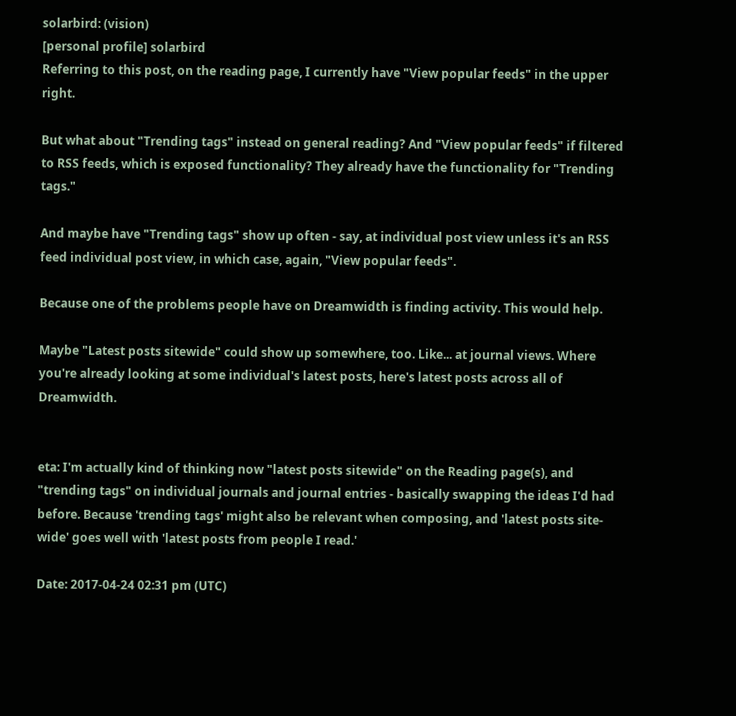solarbird: (vision)
[personal profile] solarbird
Referring to this post, on the reading page, I currently have "View popular feeds" in the upper right.

But what about "Trending tags" instead on general reading? And "View popular feeds" if filtered to RSS feeds, which is exposed functionality? They already have the functionality for "Trending tags."

And maybe have "Trending tags" show up often - say, at individual post view unless it's an RSS feed individual post view, in which case, again, "View popular feeds".

Because one of the problems people have on Dreamwidth is finding activity. This would help.

Maybe "Latest posts sitewide" could show up somewhere, too. Like... at journal views. Where you're already looking at some individual's latest posts, here's latest posts across all of Dreamwidth.


eta: I'm actually kind of thinking now "latest posts sitewide" on the Reading page(s), and "trending tags" on individual journals and journal entries - basically swapping the ideas I'd had before. Because 'trending tags' might also be relevant when composing, and 'latest posts site-wide' goes well with 'latest posts from people I read.'

Date: 2017-04-24 02:31 pm (UTC)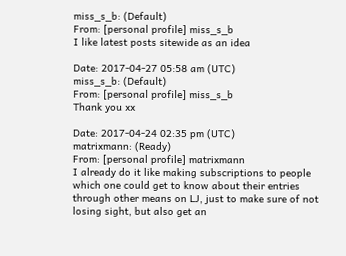miss_s_b: (Default)
From: [personal profile] miss_s_b
I like latest posts sitewide as an idea

Date: 2017-04-27 05:58 am (UTC)
miss_s_b: (Default)
From: [personal profile] miss_s_b
Thank you xx

Date: 2017-04-24 02:35 pm (UTC)
matrixmann: (Ready)
From: [personal profile] matrixmann
I already do it like making subscriptions to people which one could get to know about their entries through other means on LJ, just to make sure of not losing sight, but also get an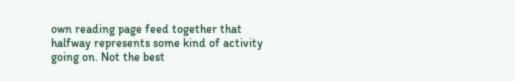own reading page feed together that halfway represents some kind of activity going on. Not the best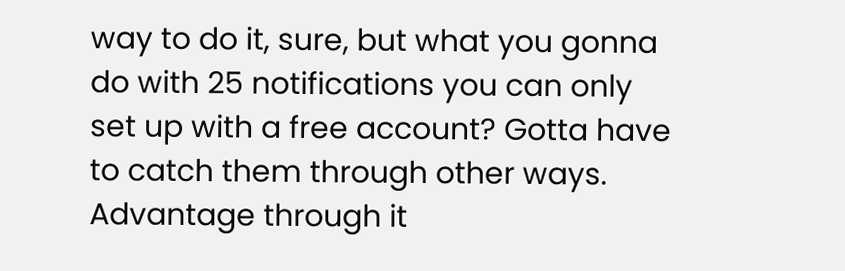way to do it, sure, but what you gonna do with 25 notifications you can only set up with a free account? Gotta have to catch them through other ways.
Advantage through it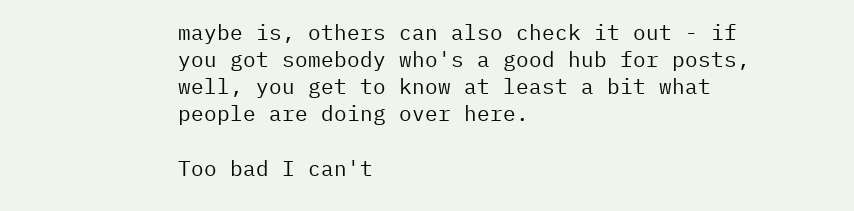maybe is, others can also check it out - if you got somebody who's a good hub for posts, well, you get to know at least a bit what people are doing over here.

Too bad I can't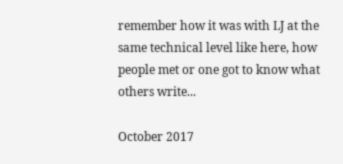remember how it was with LJ at the same technical level like here, how people met or one got to know what others write...

October 2017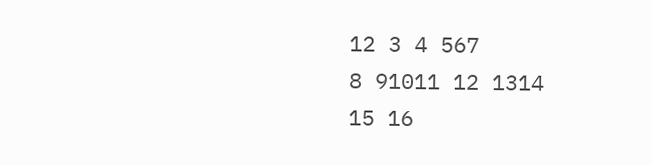12 3 4 567
8 91011 12 1314
15 16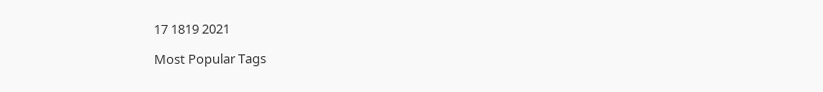17 1819 2021

Most Popular Tags